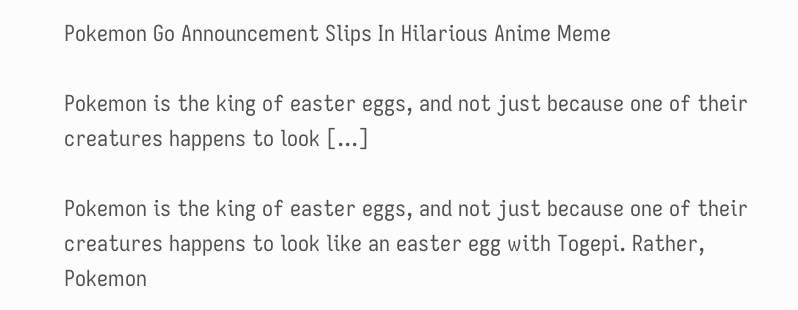Pokemon Go Announcement Slips In Hilarious Anime Meme

Pokemon is the king of easter eggs, and not just because one of their creatures happens to look [...]

Pokemon is the king of easter eggs, and not just because one of their creatures happens to look like an easter egg with Togepi. Rather, Pokemon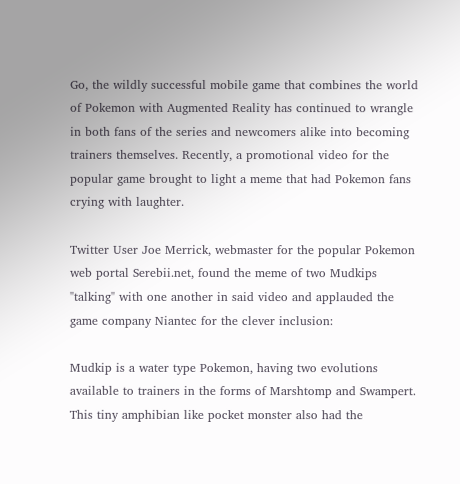Go, the wildly successful mobile game that combines the world of Pokemon with Augmented Reality has continued to wrangle in both fans of the series and newcomers alike into becoming trainers themselves. Recently, a promotional video for the popular game brought to light a meme that had Pokemon fans crying with laughter.

Twitter User Joe Merrick, webmaster for the popular Pokemon web portal Serebii.net, found the meme of two Mudkips "talking" with one another in said video and applauded the game company Niantec for the clever inclusion:

Mudkip is a water type Pokemon, having two evolutions available to trainers in the forms of Marshtomp and Swampert. This tiny amphibian like pocket monster also had the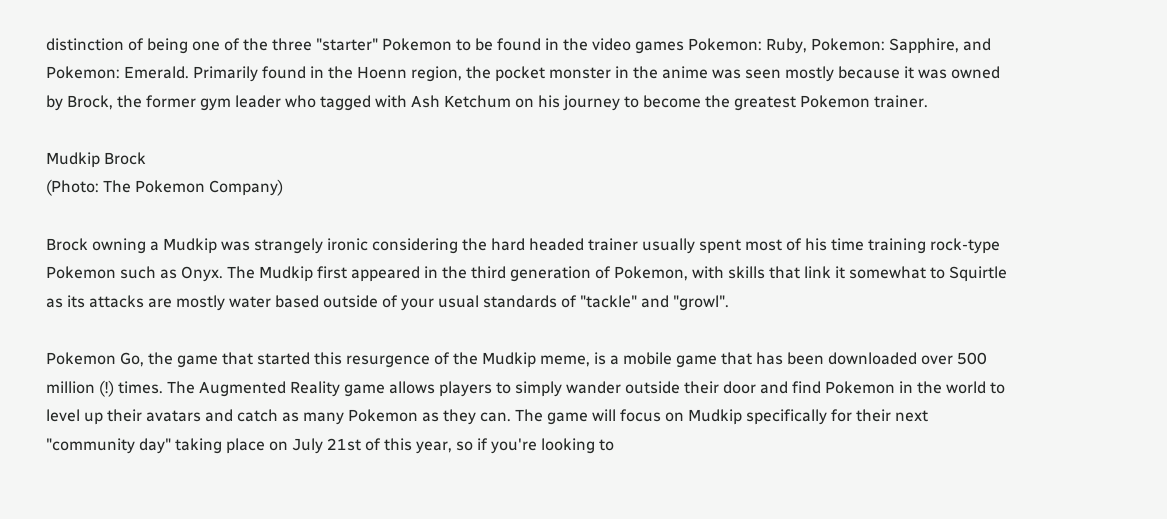distinction of being one of the three "starter" Pokemon to be found in the video games Pokemon: Ruby, Pokemon: Sapphire, and Pokemon: Emerald. Primarily found in the Hoenn region, the pocket monster in the anime was seen mostly because it was owned by Brock, the former gym leader who tagged with Ash Ketchum on his journey to become the greatest Pokemon trainer.

Mudkip Brock
(Photo: The Pokemon Company)

Brock owning a Mudkip was strangely ironic considering the hard headed trainer usually spent most of his time training rock-type Pokemon such as Onyx. The Mudkip first appeared in the third generation of Pokemon, with skills that link it somewhat to Squirtle as its attacks are mostly water based outside of your usual standards of "tackle" and "growl".

Pokemon Go, the game that started this resurgence of the Mudkip meme, is a mobile game that has been downloaded over 500 million (!) times. The Augmented Reality game allows players to simply wander outside their door and find Pokemon in the world to level up their avatars and catch as many Pokemon as they can. The game will focus on Mudkip specifically for their next "community day" taking place on July 21st of this year, so if you're looking to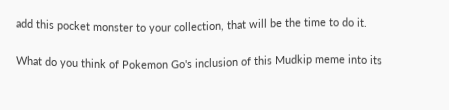add this pocket monster to your collection, that will be the time to do it.

What do you think of Pokemon Go's inclusion of this Mudkip meme into its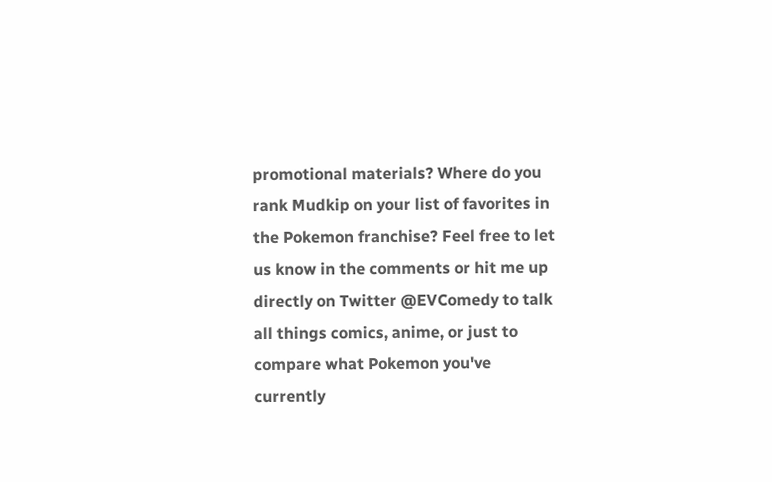promotional materials? Where do you rank Mudkip on your list of favorites in the Pokemon franchise? Feel free to let us know in the comments or hit me up directly on Twitter @EVComedy to talk all things comics, anime, or just to compare what Pokemon you've currently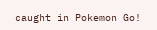caught in Pokemon Go!